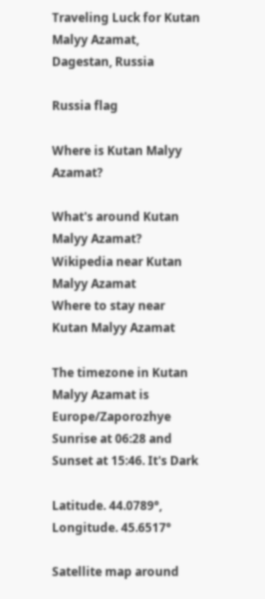Traveling Luck for Kutan Malyy Azamat, Dagestan, Russia

Russia flag

Where is Kutan Malyy Azamat?

What's around Kutan Malyy Azamat?
Wikipedia near Kutan Malyy Azamat
Where to stay near Kutan Malyy Azamat

The timezone in Kutan Malyy Azamat is Europe/Zaporozhye
Sunrise at 06:28 and Sunset at 15:46. It's Dark

Latitude. 44.0789°, Longitude. 45.6517°

Satellite map around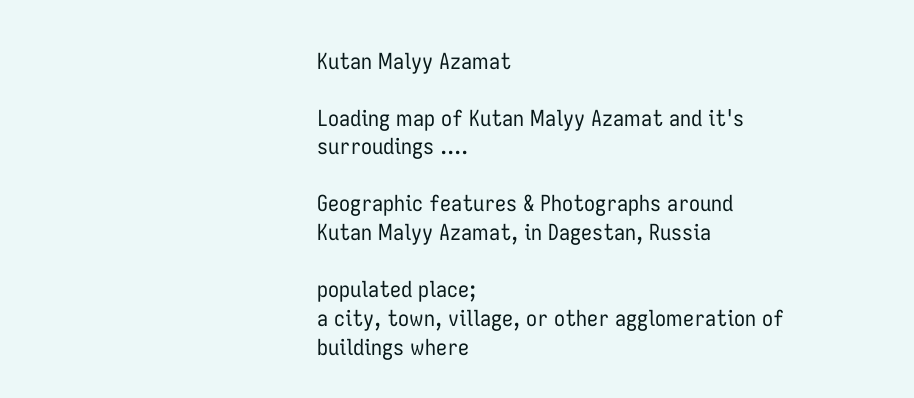Kutan Malyy Azamat

Loading map of Kutan Malyy Azamat and it's surroudings ....

Geographic features & Photographs around Kutan Malyy Azamat, in Dagestan, Russia

populated place;
a city, town, village, or other agglomeration of buildings where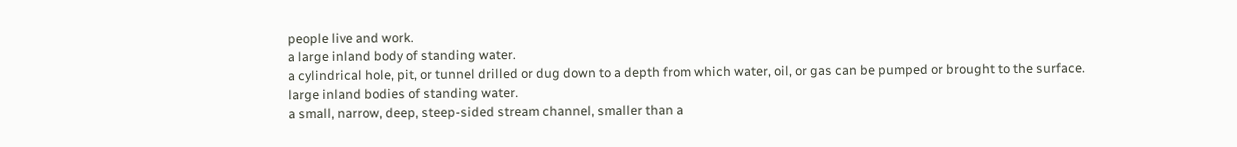people live and work.
a large inland body of standing water.
a cylindrical hole, pit, or tunnel drilled or dug down to a depth from which water, oil, or gas can be pumped or brought to the surface.
large inland bodies of standing water.
a small, narrow, deep, steep-sided stream channel, smaller than a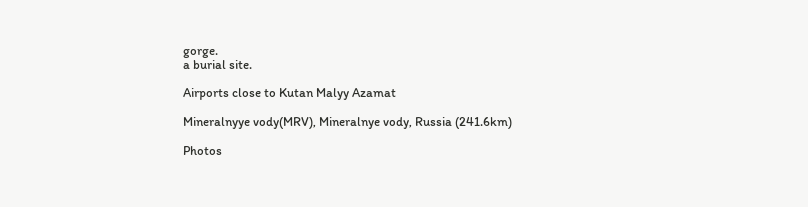gorge.
a burial site.

Airports close to Kutan Malyy Azamat

Mineralnyye vody(MRV), Mineralnye vody, Russia (241.6km)

Photos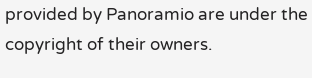provided by Panoramio are under the copyright of their owners.